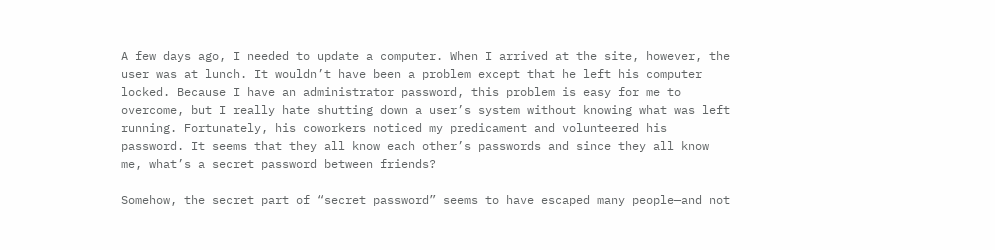A few days ago, I needed to update a computer. When I arrived at the site, however, the user was at lunch. It wouldn’t have been a problem except that he left his computer locked. Because I have an administrator password, this problem is easy for me to overcome, but I really hate shutting down a user’s system without knowing what was left running. Fortunately, his coworkers noticed my predicament and volunteered his password. It seems that they all know each other’s passwords and since they all know me, what’s a secret password between friends?

Somehow, the secret part of “secret password” seems to have escaped many people—and not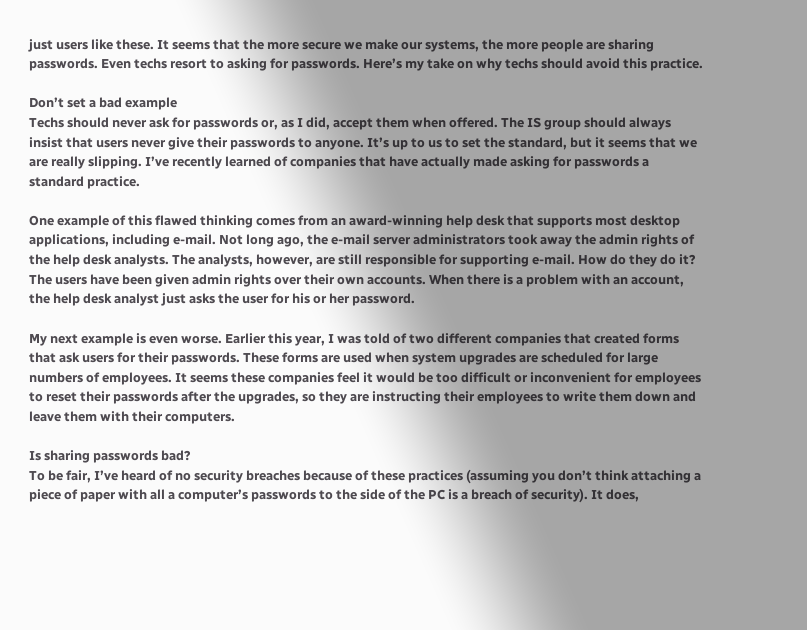just users like these. It seems that the more secure we make our systems, the more people are sharing passwords. Even techs resort to asking for passwords. Here’s my take on why techs should avoid this practice.

Don’t set a bad example
Techs should never ask for passwords or, as I did, accept them when offered. The IS group should always insist that users never give their passwords to anyone. It’s up to us to set the standard, but it seems that we are really slipping. I’ve recently learned of companies that have actually made asking for passwords a standard practice.

One example of this flawed thinking comes from an award-winning help desk that supports most desktop applications, including e-mail. Not long ago, the e-mail server administrators took away the admin rights of the help desk analysts. The analysts, however, are still responsible for supporting e-mail. How do they do it? The users have been given admin rights over their own accounts. When there is a problem with an account, the help desk analyst just asks the user for his or her password.

My next example is even worse. Earlier this year, I was told of two different companies that created forms that ask users for their passwords. These forms are used when system upgrades are scheduled for large numbers of employees. It seems these companies feel it would be too difficult or inconvenient for employees to reset their passwords after the upgrades, so they are instructing their employees to write them down and leave them with their computers.

Is sharing passwords bad?
To be fair, I’ve heard of no security breaches because of these practices (assuming you don’t think attaching a piece of paper with all a computer’s passwords to the side of the PC is a breach of security). It does,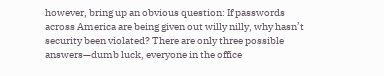however, bring up an obvious question: If passwords across America are being given out willy nilly, why hasn’t security been violated? There are only three possible answers—dumb luck, everyone in the office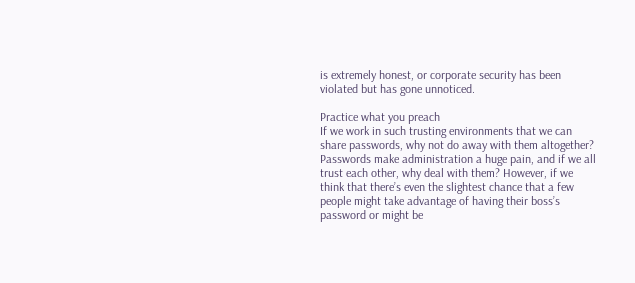is extremely honest, or corporate security has been violated but has gone unnoticed.

Practice what you preach
If we work in such trusting environments that we can share passwords, why not do away with them altogether? Passwords make administration a huge pain, and if we all trust each other, why deal with them? However, if we think that there’s even the slightest chance that a few people might take advantage of having their boss’s password or might be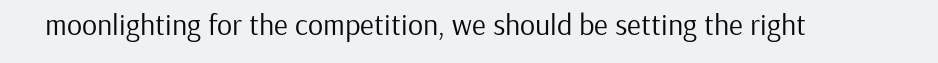moonlighting for the competition, we should be setting the right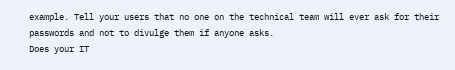example. Tell your users that no one on the technical team will ever ask for their passwords and not to divulge them if anyone asks.
Does your IT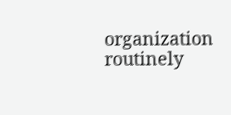organization routinely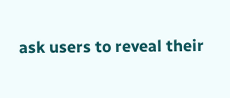ask users to reveal their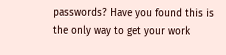passwords? Have you found this is the only way to get your work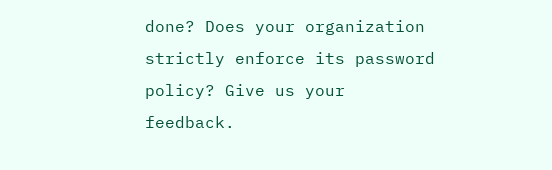done? Does your organization strictly enforce its password policy? Give us your feedback.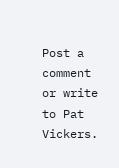Post a comment or write to Pat Vickers.